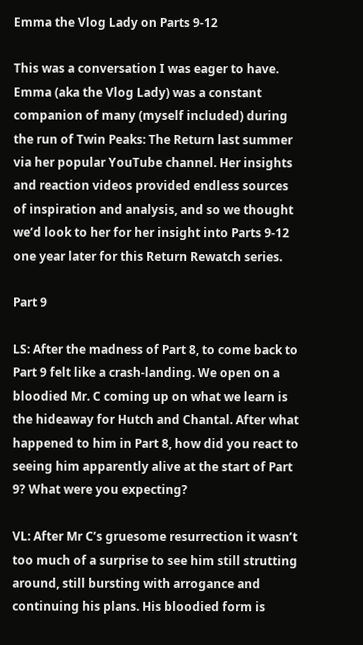Emma the Vlog Lady on Parts 9-12

This was a conversation I was eager to have. Emma (aka the Vlog Lady) was a constant companion of many (myself included) during the run of Twin Peaks: The Return last summer via her popular YouTube channel. Her insights and reaction videos provided endless sources of inspiration and analysis, and so we thought we’d look to her for her insight into Parts 9-12 one year later for this Return Rewatch series.

Part 9

LS: After the madness of Part 8, to come back to Part 9 felt like a crash-landing. We open on a bloodied Mr. C coming up on what we learn is the hideaway for Hutch and Chantal. After what happened to him in Part 8, how did you react to seeing him apparently alive at the start of Part 9? What were you expecting?

VL: After Mr C’s gruesome resurrection it wasn’t too much of a surprise to see him still strutting around, still bursting with arrogance and continuing his plans. His bloodied form is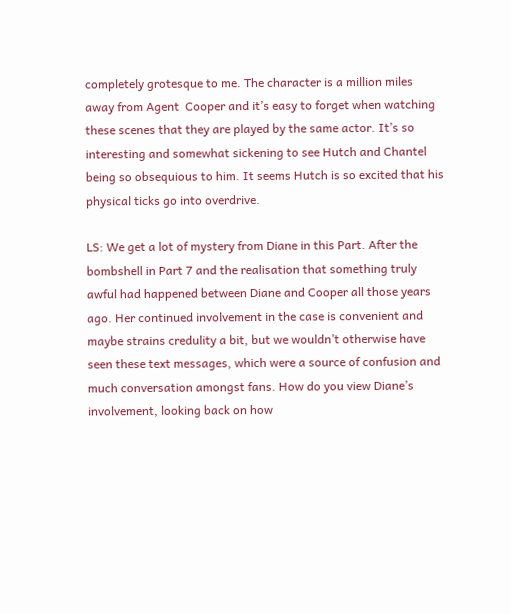completely grotesque to me. The character is a million miles away from Agent  Cooper and it’s easy to forget when watching these scenes that they are played by the same actor. It’s so interesting and somewhat sickening to see Hutch and Chantel being so obsequious to him. It seems Hutch is so excited that his physical ticks go into overdrive.

LS: We get a lot of mystery from Diane in this Part. After the bombshell in Part 7 and the realisation that something truly awful had happened between Diane and Cooper all those years ago. Her continued involvement in the case is convenient and maybe strains credulity a bit, but we wouldn’t otherwise have seen these text messages, which were a source of confusion and much conversation amongst fans. How do you view Diane’s involvement, looking back on how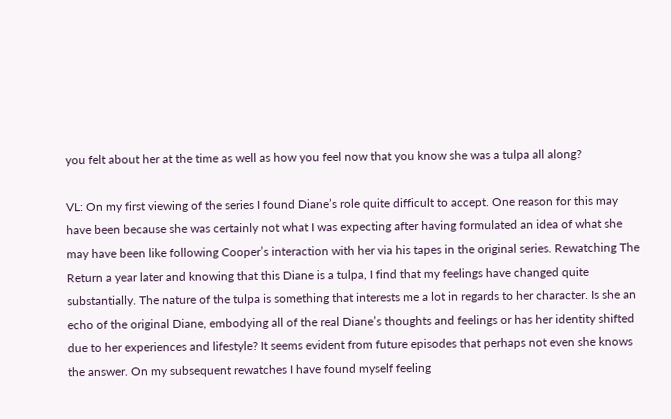you felt about her at the time as well as how you feel now that you know she was a tulpa all along?

VL: On my first viewing of the series I found Diane’s role quite difficult to accept. One reason for this may have been because she was certainly not what I was expecting after having formulated an idea of what she may have been like following Cooper’s interaction with her via his tapes in the original series. Rewatching The Return a year later and knowing that this Diane is a tulpa, I find that my feelings have changed quite substantially. The nature of the tulpa is something that interests me a lot in regards to her character. Is she an echo of the original Diane, embodying all of the real Diane’s thoughts and feelings or has her identity shifted  due to her experiences and lifestyle? It seems evident from future episodes that perhaps not even she knows the answer. On my subsequent rewatches I have found myself feeling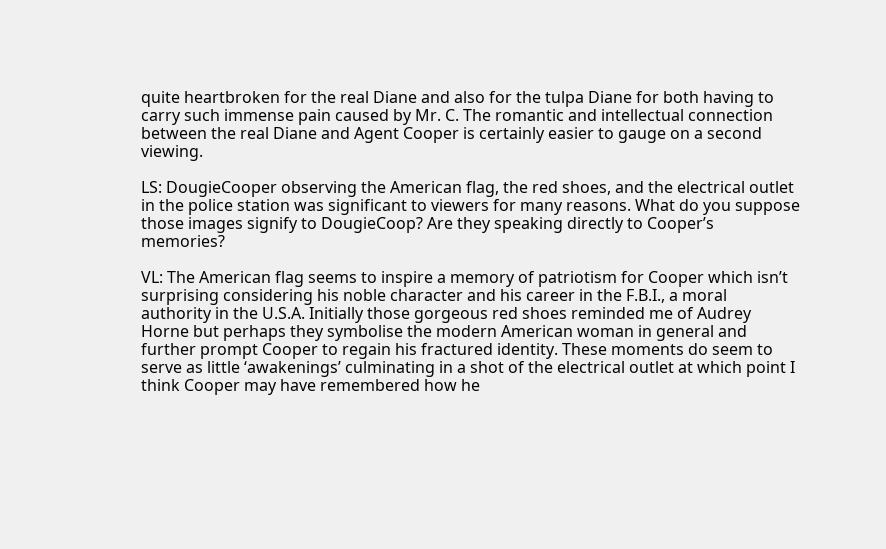quite heartbroken for the real Diane and also for the tulpa Diane for both having to carry such immense pain caused by Mr. C. The romantic and intellectual connection between the real Diane and Agent Cooper is certainly easier to gauge on a second viewing.

LS: DougieCooper observing the American flag, the red shoes, and the electrical outlet in the police station was significant to viewers for many reasons. What do you suppose those images signify to DougieCoop? Are they speaking directly to Cooper’s memories?

VL: The American flag seems to inspire a memory of patriotism for Cooper which isn’t surprising considering his noble character and his career in the F.B.I., a moral authority in the U.S.A. Initially those gorgeous red shoes reminded me of Audrey Horne but perhaps they symbolise the modern American woman in general and further prompt Cooper to regain his fractured identity. These moments do seem to serve as little ‘awakenings’ culminating in a shot of the electrical outlet at which point I think Cooper may have remembered how he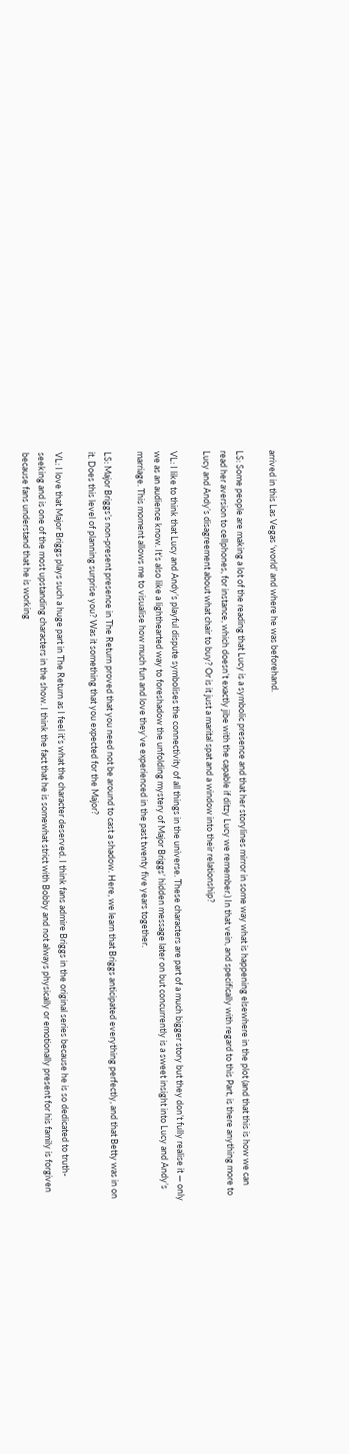arrived in this Las Vegas ‘world’ and where he was beforehand.

LS: Some people are making a lot of the reading that Lucy is a symbolic presence and that her storylines mirror in some way what is happening elsewhere in the plot (and that this is how we can read her aversion to cellphones, for instance, which doesn’t exactly jibe with the capable if ditzy Lucy we remember.) In that vein, and specifically with regard to this Part, is there anything more to Lucy and Andy’s disagreement about what chair to buy? Or is it just a marital spat and a window into their relationship?

VL: I like to think that Lucy and Andy’s playful dispute symbolises the connectivity of all things in the universe. These characters are part of a much bigger story but they don’t fully realise it — only we as an audience know. It’s also like a lighthearted way to foreshadow the unfolding mystery of Major Briggs’ hidden message later on but concurrently is a sweet insight into Lucy and Andy’s marriage. This moment allows me to visualise how much fun and love they’ve experienced in the past twenty five years together.

LS: Major Briggs’s non-present presence in The Return proved that you need not be around to cast a shadow. Here, we learn that Briggs anticipated everything perfectly, and that Betty was in on it. Does this level of planning surprise you? Was it something that you expected for the Major?

VL: I love that Major Briggs plays such a huge part in The Return as I feel it’s what the character deserved. I think fans admire Briggs in the original series because he is so dedicated to truth-seeking and is one of the most upstanding characters in the show. I think the fact that he is somewhat strict with Bobby and not always physically or emotionally present for his family is forgiven because fans understand that he is working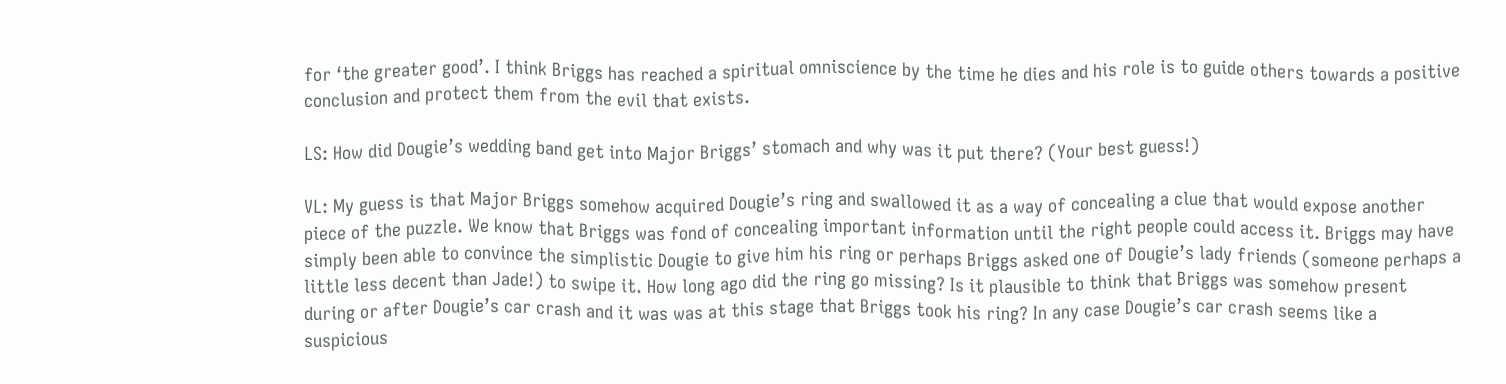for ‘the greater good’. I think Briggs has reached a spiritual omniscience by the time he dies and his role is to guide others towards a positive conclusion and protect them from the evil that exists.

LS: How did Dougie’s wedding band get into Major Briggs’ stomach and why was it put there? (Your best guess!)

VL: My guess is that Major Briggs somehow acquired Dougie’s ring and swallowed it as a way of concealing a clue that would expose another piece of the puzzle. We know that Briggs was fond of concealing important information until the right people could access it. Briggs may have simply been able to convince the simplistic Dougie to give him his ring or perhaps Briggs asked one of Dougie’s lady friends (someone perhaps a little less decent than Jade!) to swipe it. How long ago did the ring go missing? Is it plausible to think that Briggs was somehow present during or after Dougie’s car crash and it was was at this stage that Briggs took his ring? In any case Dougie’s car crash seems like a suspicious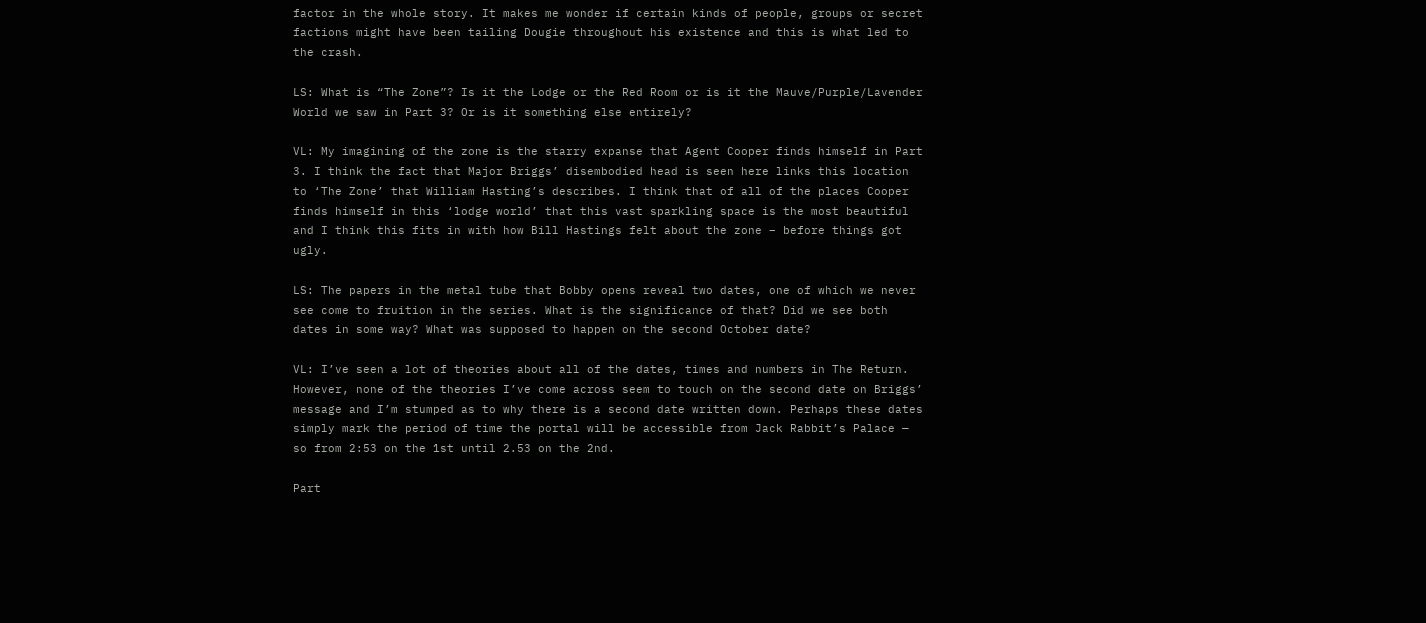factor in the whole story. It makes me wonder if certain kinds of people, groups or secret factions might have been tailing Dougie throughout his existence and this is what led to the crash.

LS: What is “The Zone”? Is it the Lodge or the Red Room or is it the Mauve/Purple/Lavender World we saw in Part 3? Or is it something else entirely?

VL: My imagining of the zone is the starry expanse that Agent Cooper finds himself in Part 3. I think the fact that Major Briggs’ disembodied head is seen here links this location to ‘The Zone’ that William Hasting’s describes. I think that of all of the places Cooper finds himself in this ‘lodge world’ that this vast sparkling space is the most beautiful and I think this fits in with how Bill Hastings felt about the zone – before things got ugly.

LS: The papers in the metal tube that Bobby opens reveal two dates, one of which we never see come to fruition in the series. What is the significance of that? Did we see both dates in some way? What was supposed to happen on the second October date?

VL: I’ve seen a lot of theories about all of the dates, times and numbers in The Return. However, none of the theories I’ve come across seem to touch on the second date on Briggs’ message and I’m stumped as to why there is a second date written down. Perhaps these dates simply mark the period of time the portal will be accessible from Jack Rabbit’s Palace — so from 2:53 on the 1st until 2.53 on the 2nd.

Part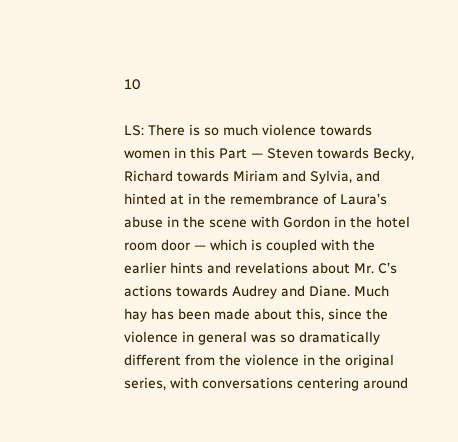10

LS: There is so much violence towards women in this Part — Steven towards Becky, Richard towards Miriam and Sylvia, and hinted at in the remembrance of Laura’s abuse in the scene with Gordon in the hotel room door — which is coupled with the earlier hints and revelations about Mr. C’s actions towards Audrey and Diane. Much hay has been made about this, since the violence in general was so dramatically different from the violence in the original series, with conversations centering around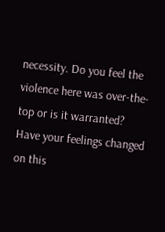necessity. Do you feel the violence here was over-the-top or is it warranted? Have your feelings changed on this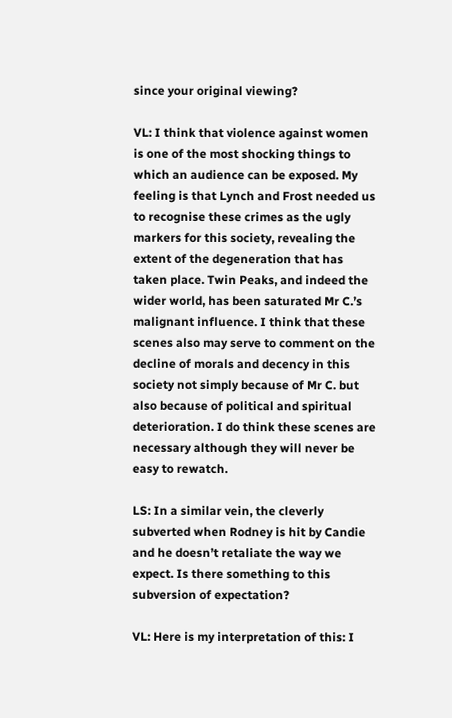since your original viewing?

VL: I think that violence against women is one of the most shocking things to which an audience can be exposed. My feeling is that Lynch and Frost needed us to recognise these crimes as the ugly markers for this society, revealing the extent of the degeneration that has taken place. Twin Peaks, and indeed the wider world, has been saturated Mr C.’s malignant influence. I think that these scenes also may serve to comment on the decline of morals and decency in this society not simply because of Mr C. but also because of political and spiritual deterioration. I do think these scenes are necessary although they will never be easy to rewatch.

LS: In a similar vein, the cleverly subverted when Rodney is hit by Candie and he doesn’t retaliate the way we expect. Is there something to this subversion of expectation?

VL: Here is my interpretation of this: I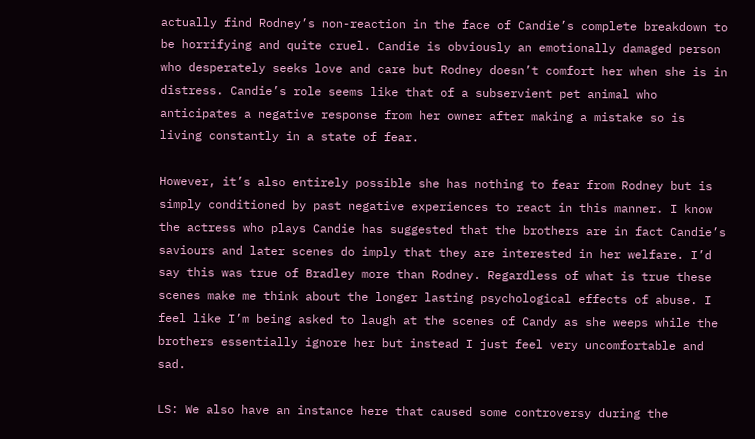actually find Rodney’s non-reaction in the face of Candie’s complete breakdown to be horrifying and quite cruel. Candie is obviously an emotionally damaged person who desperately seeks love and care but Rodney doesn’t comfort her when she is in distress. Candie’s role seems like that of a subservient pet animal who anticipates a negative response from her owner after making a mistake so is living constantly in a state of fear.

However, it’s also entirely possible she has nothing to fear from Rodney but is simply conditioned by past negative experiences to react in this manner. I know the actress who plays Candie has suggested that the brothers are in fact Candie’s saviours and later scenes do imply that they are interested in her welfare. I’d say this was true of Bradley more than Rodney. Regardless of what is true these scenes make me think about the longer lasting psychological effects of abuse. I feel like I’m being asked to laugh at the scenes of Candy as she weeps while the brothers essentially ignore her but instead I just feel very uncomfortable and sad.

LS: We also have an instance here that caused some controversy during the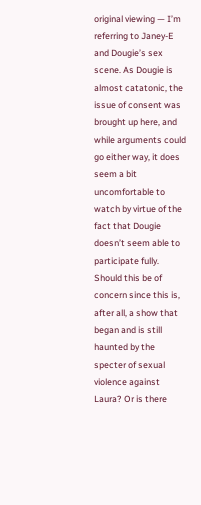original viewing — I’m referring to Janey-E and Dougie’s sex scene. As Dougie is almost catatonic, the issue of consent was brought up here, and while arguments could go either way, it does seem a bit uncomfortable to watch by virtue of the fact that Dougie doesn’t seem able to participate fully. Should this be of concern since this is, after all, a show that began and is still haunted by the specter of sexual violence against Laura? Or is there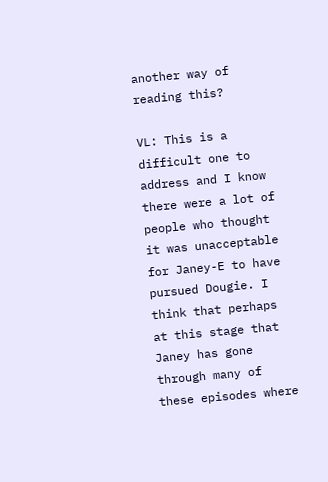another way of reading this?

VL: This is a difficult one to address and I know there were a lot of people who thought it was unacceptable for Janey-E to have pursued Dougie. I think that perhaps at this stage that Janey has gone through many of these episodes where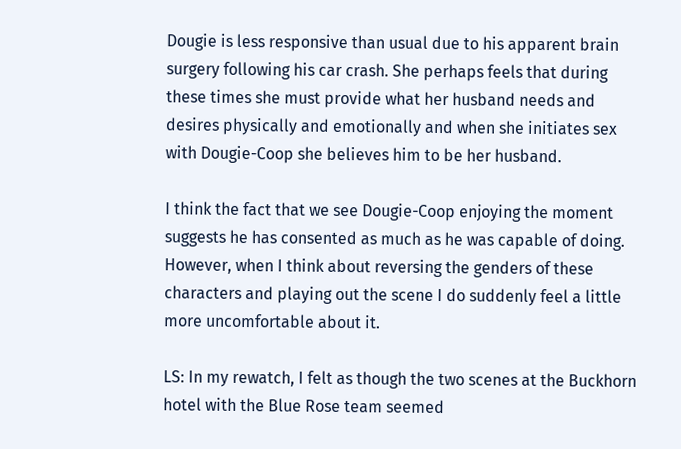Dougie is less responsive than usual due to his apparent brain surgery following his car crash. She perhaps feels that during these times she must provide what her husband needs and desires physically and emotionally and when she initiates sex with Dougie-Coop she believes him to be her husband.

I think the fact that we see Dougie-Coop enjoying the moment suggests he has consented as much as he was capable of doing. However, when I think about reversing the genders of these characters and playing out the scene I do suddenly feel a little more uncomfortable about it.

LS: In my rewatch, I felt as though the two scenes at the Buckhorn hotel with the Blue Rose team seemed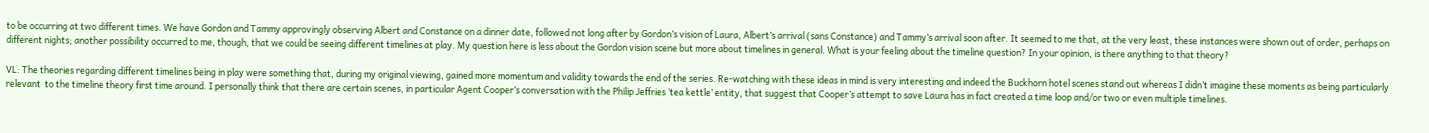to be occurring at two different times. We have Gordon and Tammy approvingly observing Albert and Constance on a dinner date, followed not long after by Gordon’s vision of Laura, Albert’s arrival (sans Constance) and Tammy’s arrival soon after. It seemed to me that, at the very least, these instances were shown out of order, perhaps on different nights; another possibility occurred to me, though, that we could be seeing different timelines at play. My question here is less about the Gordon vision scene but more about timelines in general. What is your feeling about the timeline question? In your opinion, is there anything to that theory?

VL: The theories regarding different timelines being in play were something that, during my original viewing, gained more momentum and validity towards the end of the series. Re-watching with these ideas in mind is very interesting and indeed the Buckhorn hotel scenes stand out whereas I didn’t imagine these moments as being particularly relevant  to the timeline theory first time around. I personally think that there are certain scenes, in particular Agent Cooper’s conversation with the Philip Jeffries ‘tea kettle’ entity, that suggest that Cooper’s attempt to save Laura has in fact created a time loop and/or two or even multiple timelines.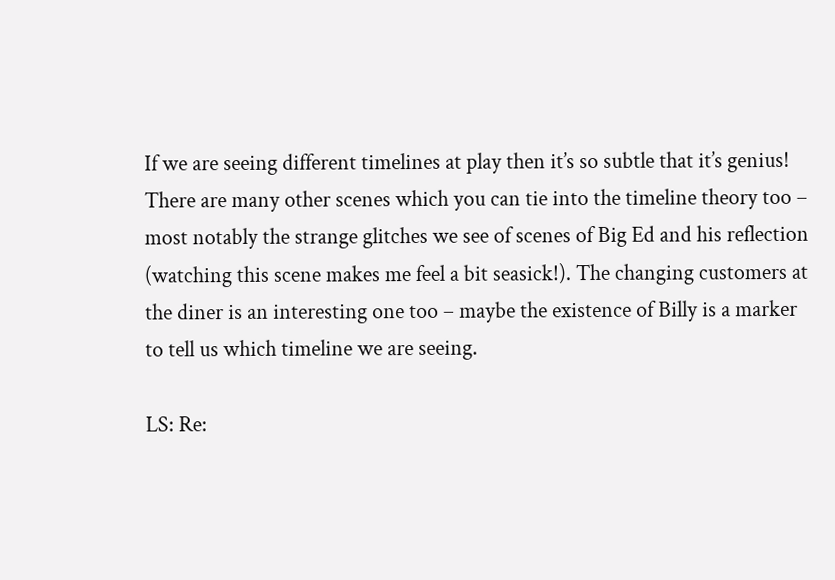If we are seeing different timelines at play then it’s so subtle that it’s genius! There are many other scenes which you can tie into the timeline theory too – most notably the strange glitches we see of scenes of Big Ed and his reflection (watching this scene makes me feel a bit seasick!). The changing customers at the diner is an interesting one too – maybe the existence of Billy is a marker to tell us which timeline we are seeing.

LS: Re: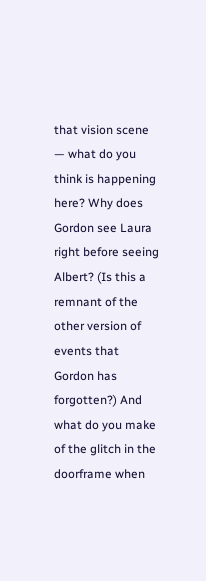that vision scene — what do you think is happening here? Why does Gordon see Laura right before seeing Albert? (Is this a remnant of the other version of events that Gordon has forgotten?) And what do you make of the glitch in the doorframe when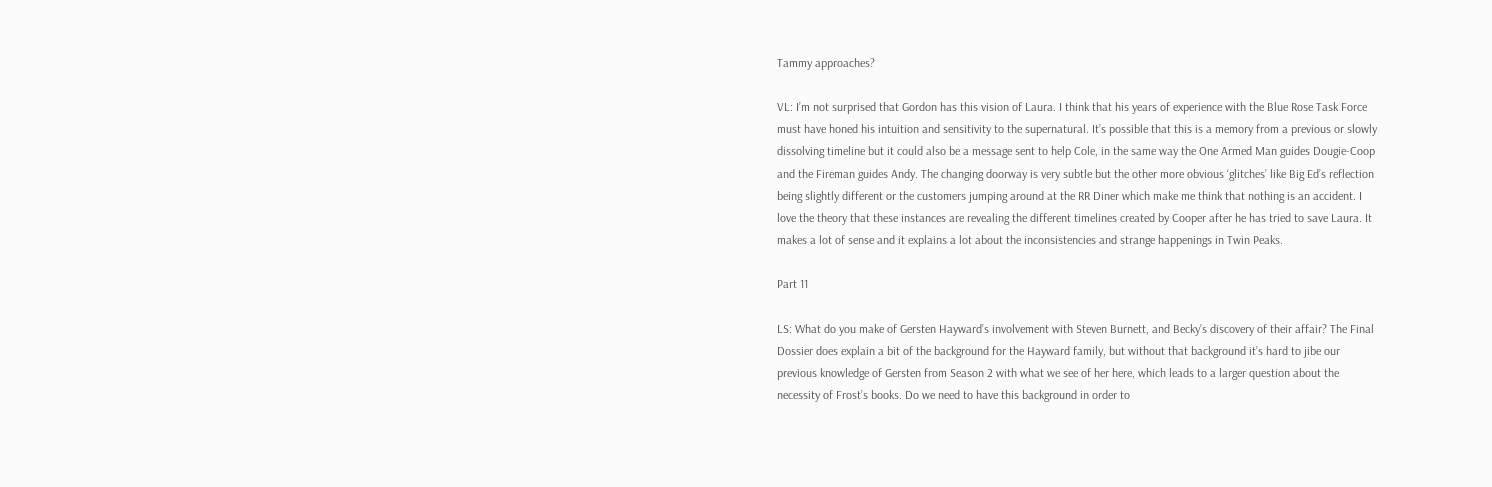Tammy approaches?

VL: I’m not surprised that Gordon has this vision of Laura. I think that his years of experience with the Blue Rose Task Force must have honed his intuition and sensitivity to the supernatural. It’s possible that this is a memory from a previous or slowly dissolving timeline but it could also be a message sent to help Cole, in the same way the One Armed Man guides Dougie-Coop and the Fireman guides Andy. The changing doorway is very subtle but the other more obvious ‘glitches’ like Big Ed’s reflection being slightly different or the customers jumping around at the RR Diner which make me think that nothing is an accident. I love the theory that these instances are revealing the different timelines created by Cooper after he has tried to save Laura. It makes a lot of sense and it explains a lot about the inconsistencies and strange happenings in Twin Peaks.

Part 11

LS: What do you make of Gersten Hayward’s involvement with Steven Burnett, and Becky’s discovery of their affair? The Final Dossier does explain a bit of the background for the Hayward family, but without that background it’s hard to jibe our previous knowledge of Gersten from Season 2 with what we see of her here, which leads to a larger question about the necessity of Frost’s books. Do we need to have this background in order to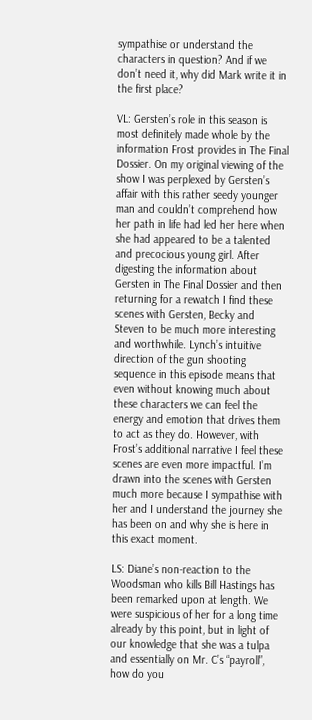sympathise or understand the characters in question? And if we don’t need it, why did Mark write it in the first place?

VL: Gersten’s role in this season is most definitely made whole by the information Frost provides in The Final Dossier. On my original viewing of the show I was perplexed by Gersten’s affair with this rather seedy younger man and couldn’t comprehend how her path in life had led her here when she had appeared to be a talented and precocious young girl. After digesting the information about Gersten in The Final Dossier and then returning for a rewatch I find these scenes with Gersten, Becky and Steven to be much more interesting and worthwhile. Lynch’s intuitive direction of the gun shooting sequence in this episode means that even without knowing much about these characters we can feel the energy and emotion that drives them to act as they do. However, with Frost’s additional narrative I feel these scenes are even more impactful. I’m drawn into the scenes with Gersten much more because I sympathise with her and I understand the journey she has been on and why she is here in this exact moment.

LS: Diane’s non-reaction to the Woodsman who kills Bill Hastings has been remarked upon at length. We were suspicious of her for a long time already by this point, but in light of our knowledge that she was a tulpa and essentially on Mr. C’s “payroll”, how do you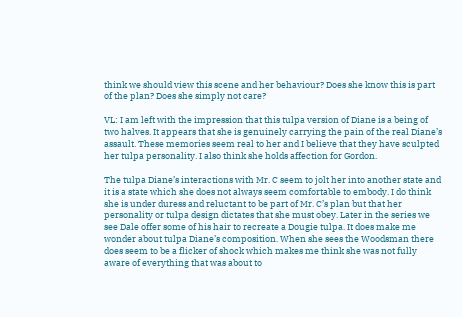think we should view this scene and her behaviour? Does she know this is part of the plan? Does she simply not care?

VL: I am left with the impression that this tulpa version of Diane is a being of two halves. It appears that she is genuinely carrying the pain of the real Diane’s assault. These memories seem real to her and I believe that they have sculpted her tulpa personality. I also think she holds affection for Gordon.

The tulpa Diane’s interactions with Mr. C seem to jolt her into another state and it is a state which she does not always seem comfortable to embody. I do think she is under duress and reluctant to be part of Mr. C’s plan but that her personality or tulpa design dictates that she must obey. Later in the series we see Dale offer some of his hair to recreate a Dougie tulpa. It does make me wonder about tulpa Diane’s composition. When she sees the Woodsman there does seem to be a flicker of shock which makes me think she was not fully aware of everything that was about to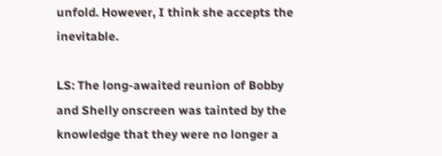unfold. However, I think she accepts the inevitable.

LS: The long-awaited reunion of Bobby and Shelly onscreen was tainted by the knowledge that they were no longer a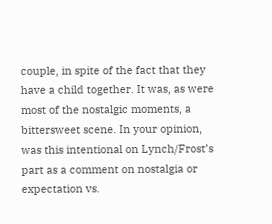couple, in spite of the fact that they have a child together. It was, as were most of the nostalgic moments, a bittersweet scene. In your opinion, was this intentional on Lynch/Frost’s part as a comment on nostalgia or expectation vs.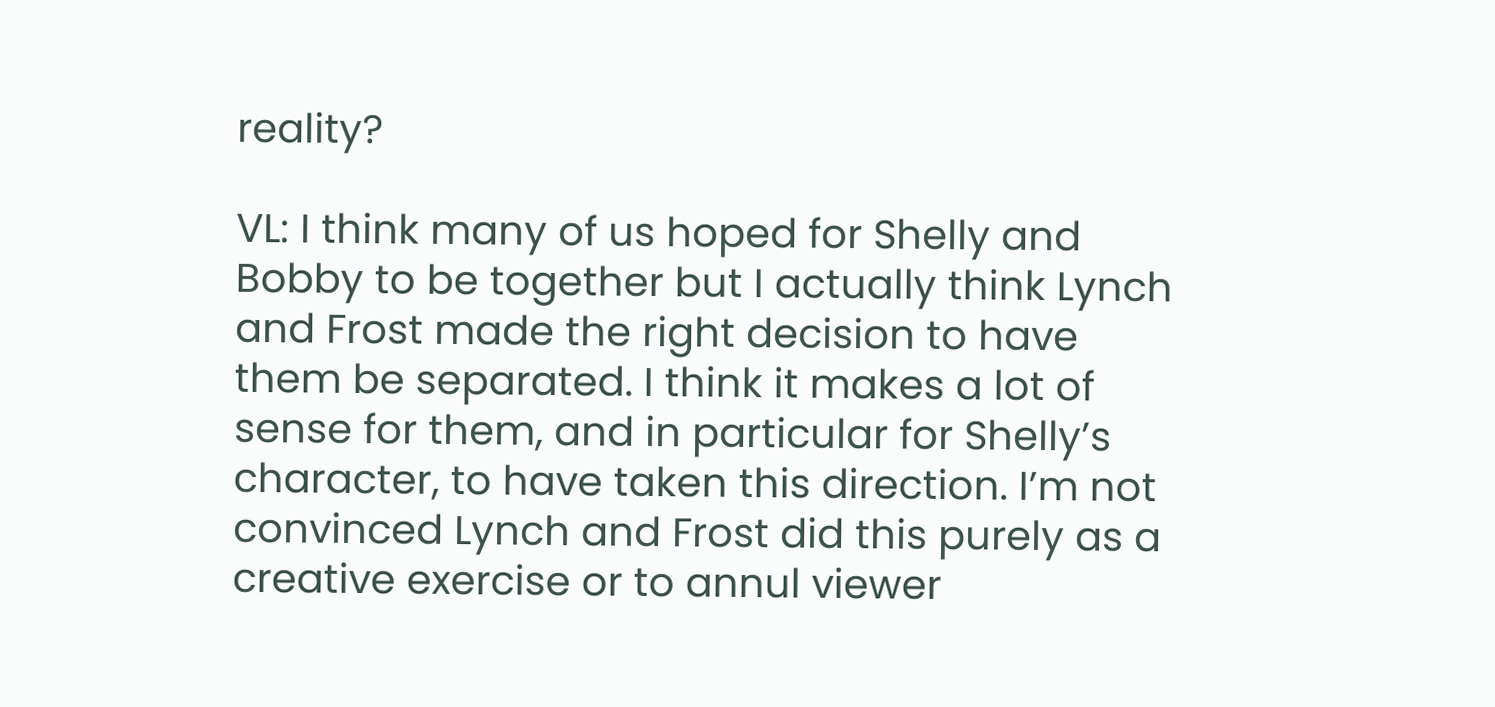reality?

VL: I think many of us hoped for Shelly and Bobby to be together but I actually think Lynch and Frost made the right decision to have them be separated. I think it makes a lot of sense for them, and in particular for Shelly’s character, to have taken this direction. I’m not convinced Lynch and Frost did this purely as a creative exercise or to annul viewer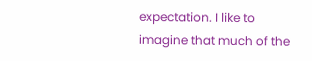expectation. I like to imagine that much of the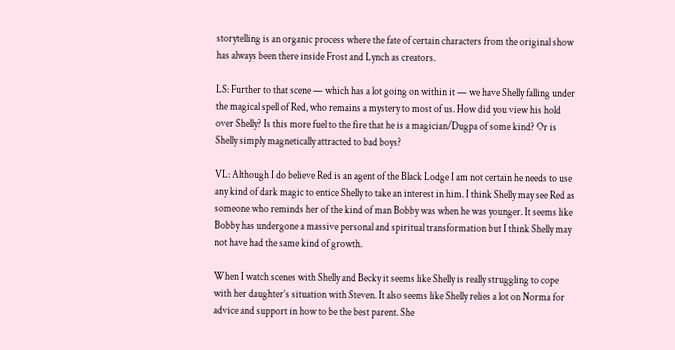storytelling is an organic process where the fate of certain characters from the original show has always been there inside Frost and Lynch as creators.

LS: Further to that scene — which has a lot going on within it — we have Shelly falling under the magical spell of Red, who remains a mystery to most of us. How did you view his hold over Shelly? Is this more fuel to the fire that he is a magician/Dugpa of some kind? Or is Shelly simply magnetically attracted to bad boys?

VL: Although I do believe Red is an agent of the Black Lodge I am not certain he needs to use any kind of dark magic to entice Shelly to take an interest in him. I think Shelly may see Red as someone who reminds her of the kind of man Bobby was when he was younger. It seems like Bobby has undergone a massive personal and spiritual transformation but I think Shelly may not have had the same kind of growth.

When I watch scenes with Shelly and Becky it seems like Shelly is really struggling to cope with her daughter’s situation with Steven. It also seems like Shelly relies a lot on Norma for advice and support in how to be the best parent. She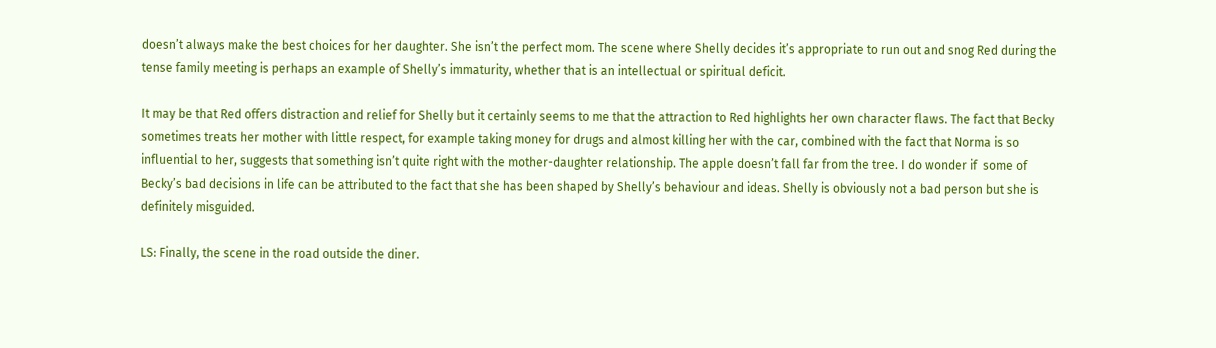doesn’t always make the best choices for her daughter. She isn’t the perfect mom. The scene where Shelly decides it’s appropriate to run out and snog Red during the tense family meeting is perhaps an example of Shelly’s immaturity, whether that is an intellectual or spiritual deficit.

It may be that Red offers distraction and relief for Shelly but it certainly seems to me that the attraction to Red highlights her own character flaws. The fact that Becky sometimes treats her mother with little respect, for example taking money for drugs and almost killing her with the car, combined with the fact that Norma is so influential to her, suggests that something isn’t quite right with the mother-daughter relationship. The apple doesn’t fall far from the tree. I do wonder if  some of Becky’s bad decisions in life can be attributed to the fact that she has been shaped by Shelly’s behaviour and ideas. Shelly is obviously not a bad person but she is definitely misguided.

LS: Finally, the scene in the road outside the diner.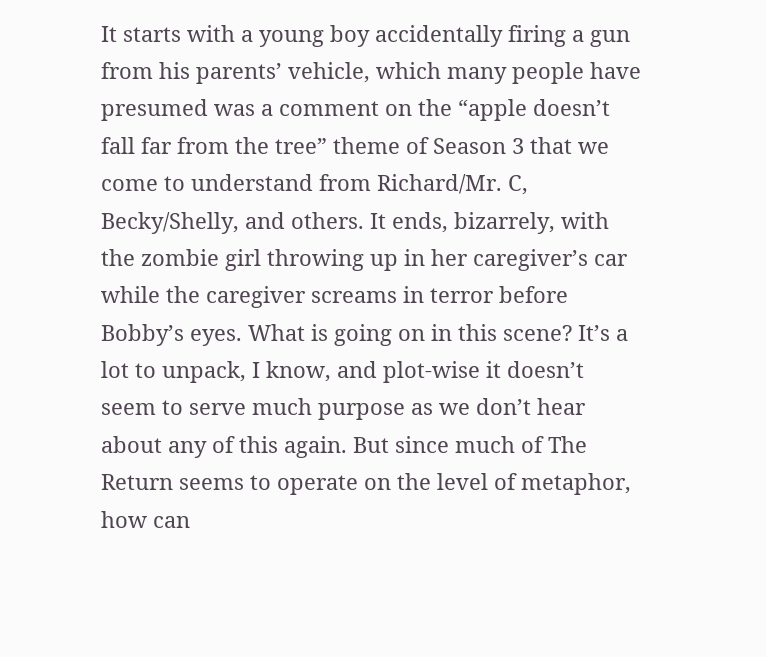It starts with a young boy accidentally firing a gun from his parents’ vehicle, which many people have presumed was a comment on the “apple doesn’t fall far from the tree” theme of Season 3 that we come to understand from Richard/Mr. C, Becky/Shelly, and others. It ends, bizarrely, with the zombie girl throwing up in her caregiver’s car while the caregiver screams in terror before Bobby’s eyes. What is going on in this scene? It’s a lot to unpack, I know, and plot-wise it doesn’t seem to serve much purpose as we don’t hear about any of this again. But since much of The Return seems to operate on the level of metaphor, how can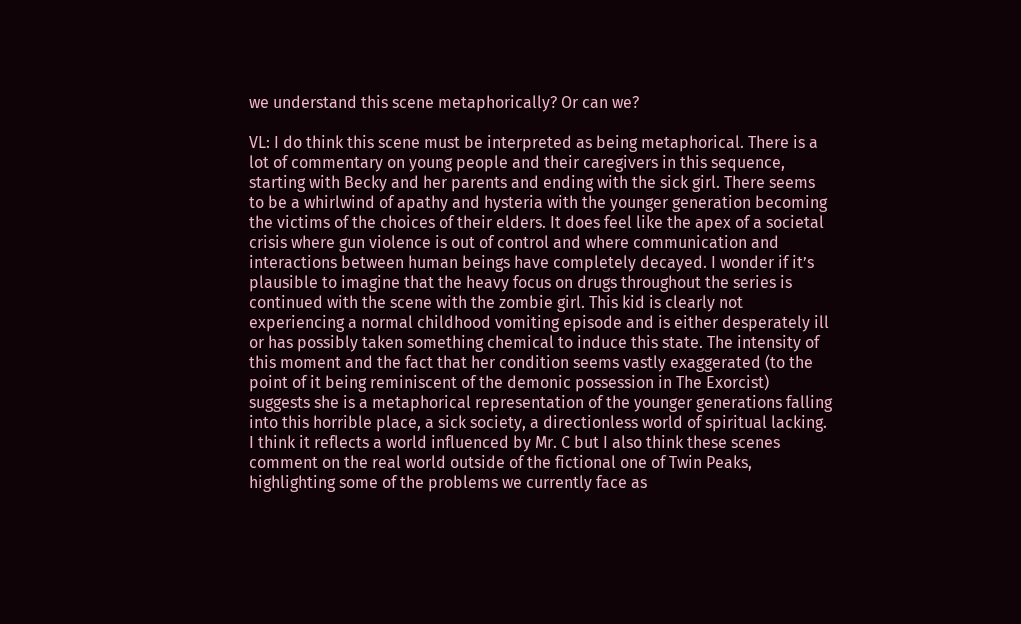we understand this scene metaphorically? Or can we?

VL: I do think this scene must be interpreted as being metaphorical. There is a lot of commentary on young people and their caregivers in this sequence, starting with Becky and her parents and ending with the sick girl. There seems to be a whirlwind of apathy and hysteria with the younger generation becoming the victims of the choices of their elders. It does feel like the apex of a societal crisis where gun violence is out of control and where communication and interactions between human beings have completely decayed. I wonder if it’s plausible to imagine that the heavy focus on drugs throughout the series is continued with the scene with the zombie girl. This kid is clearly not experiencing a normal childhood vomiting episode and is either desperately ill or has possibly taken something chemical to induce this state. The intensity of this moment and the fact that her condition seems vastly exaggerated (to the point of it being reminiscent of the demonic possession in The Exorcist) suggests she is a metaphorical representation of the younger generations falling into this horrible place, a sick society, a directionless world of spiritual lacking. I think it reflects a world influenced by Mr. C but I also think these scenes comment on the real world outside of the fictional one of Twin Peaks, highlighting some of the problems we currently face as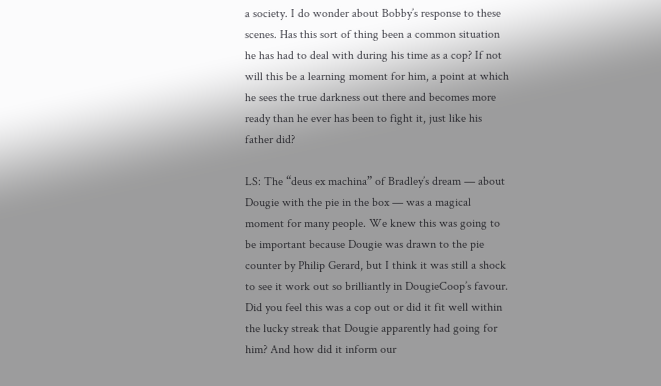a society. I do wonder about Bobby’s response to these scenes. Has this sort of thing been a common situation he has had to deal with during his time as a cop? If not will this be a learning moment for him, a point at which he sees the true darkness out there and becomes more ready than he ever has been to fight it, just like his father did?

LS: The “deus ex machina” of Bradley’s dream — about Dougie with the pie in the box — was a magical moment for many people. We knew this was going to be important because Dougie was drawn to the pie counter by Philip Gerard, but I think it was still a shock to see it work out so brilliantly in DougieCoop’s favour. Did you feel this was a cop out or did it fit well within the lucky streak that Dougie apparently had going for him? And how did it inform our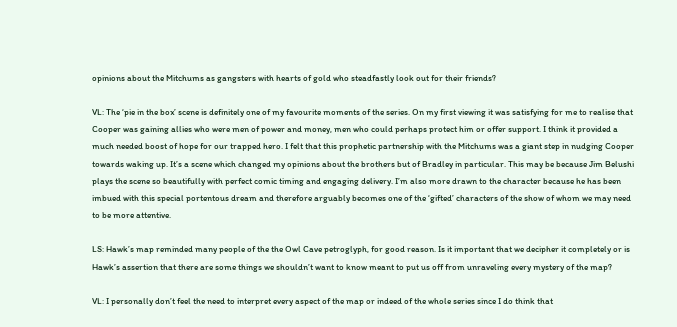opinions about the Mitchums as gangsters with hearts of gold who steadfastly look out for their friends?

VL: The ‘pie in the box’ scene is definitely one of my favourite moments of the series. On my first viewing it was satisfying for me to realise that Cooper was gaining allies who were men of power and money, men who could perhaps protect him or offer support. I think it provided a much needed boost of hope for our trapped hero. I felt that this prophetic partnership with the Mitchums was a giant step in nudging Cooper towards waking up. It’s a scene which changed my opinions about the brothers but of Bradley in particular. This may be because Jim Belushi plays the scene so beautifully with perfect comic timing and engaging delivery. I’m also more drawn to the character because he has been imbued with this special portentous dream and therefore arguably becomes one of the ‘gifted’ characters of the show of whom we may need to be more attentive.

LS: Hawk’s map reminded many people of the the Owl Cave petroglyph, for good reason. Is it important that we decipher it completely or is Hawk’s assertion that there are some things we shouldn’t want to know meant to put us off from unraveling every mystery of the map?

VL: I personally don’t feel the need to interpret every aspect of the map or indeed of the whole series since I do think that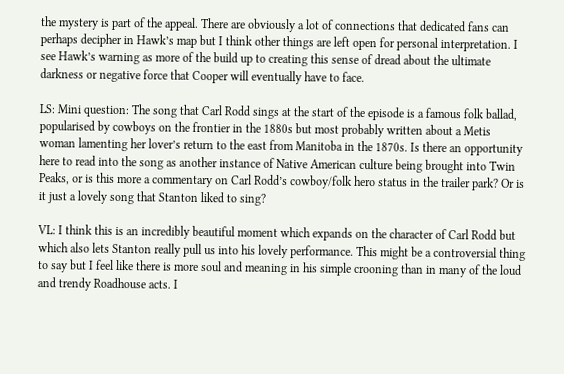the mystery is part of the appeal. There are obviously a lot of connections that dedicated fans can perhaps decipher in Hawk’s map but I think other things are left open for personal interpretation. I see Hawk’s warning as more of the build up to creating this sense of dread about the ultimate darkness or negative force that Cooper will eventually have to face.

LS: Mini question: The song that Carl Rodd sings at the start of the episode is a famous folk ballad, popularised by cowboys on the frontier in the 1880s but most probably written about a Metis woman lamenting her lover’s return to the east from Manitoba in the 1870s. Is there an opportunity here to read into the song as another instance of Native American culture being brought into Twin Peaks, or is this more a commentary on Carl Rodd’s cowboy/folk hero status in the trailer park? Or is it just a lovely song that Stanton liked to sing?

VL: I think this is an incredibly beautiful moment which expands on the character of Carl Rodd but which also lets Stanton really pull us into his lovely performance. This might be a controversial thing to say but I feel like there is more soul and meaning in his simple crooning than in many of the loud and trendy Roadhouse acts. I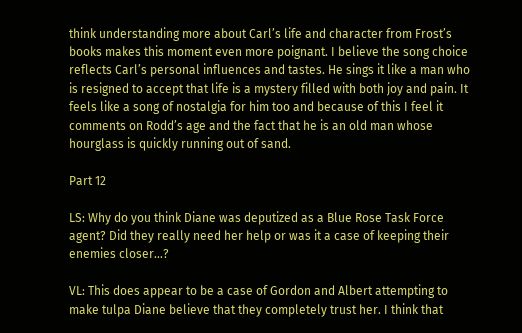think understanding more about Carl’s life and character from Frost’s books makes this moment even more poignant. I believe the song choice reflects Carl’s personal influences and tastes. He sings it like a man who is resigned to accept that life is a mystery filled with both joy and pain. It feels like a song of nostalgia for him too and because of this I feel it comments on Rodd’s age and the fact that he is an old man whose hourglass is quickly running out of sand.

Part 12

LS: Why do you think Diane was deputized as a Blue Rose Task Force agent? Did they really need her help or was it a case of keeping their enemies closer…?

VL: This does appear to be a case of Gordon and Albert attempting to make tulpa Diane believe that they completely trust her. I think that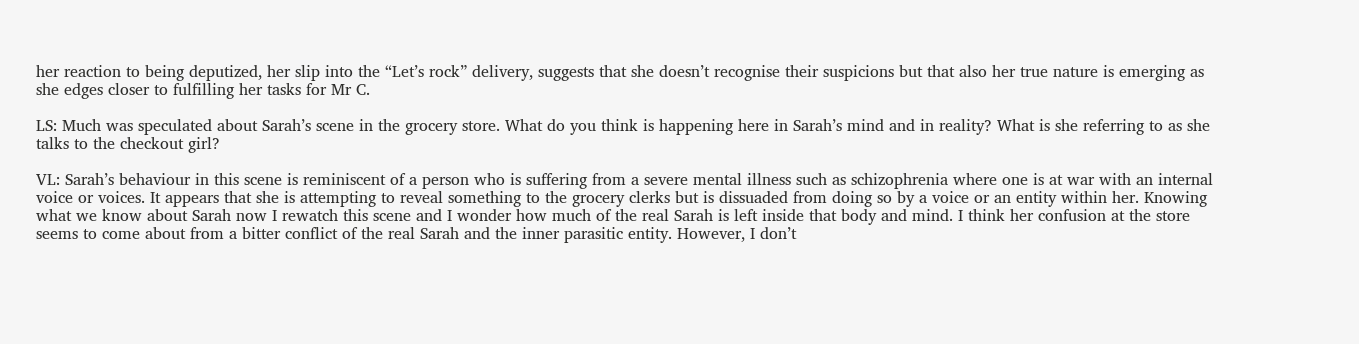her reaction to being deputized, her slip into the “Let’s rock” delivery, suggests that she doesn’t recognise their suspicions but that also her true nature is emerging as she edges closer to fulfilling her tasks for Mr C.

LS: Much was speculated about Sarah’s scene in the grocery store. What do you think is happening here in Sarah’s mind and in reality? What is she referring to as she talks to the checkout girl?

VL: Sarah’s behaviour in this scene is reminiscent of a person who is suffering from a severe mental illness such as schizophrenia where one is at war with an internal voice or voices. It appears that she is attempting to reveal something to the grocery clerks but is dissuaded from doing so by a voice or an entity within her. Knowing what we know about Sarah now I rewatch this scene and I wonder how much of the real Sarah is left inside that body and mind. I think her confusion at the store seems to come about from a bitter conflict of the real Sarah and the inner parasitic entity. However, I don’t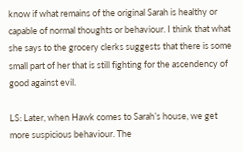know if what remains of the original Sarah is healthy or capable of normal thoughts or behaviour. I think that what she says to the grocery clerks suggests that there is some small part of her that is still fighting for the ascendency of good against evil.

LS: Later, when Hawk comes to Sarah’s house, we get more suspicious behaviour. The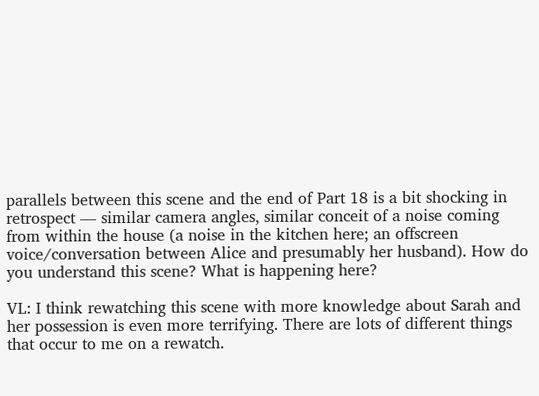parallels between this scene and the end of Part 18 is a bit shocking in retrospect — similar camera angles, similar conceit of a noise coming from within the house (a noise in the kitchen here; an offscreen voice/conversation between Alice and presumably her husband). How do you understand this scene? What is happening here?

VL: I think rewatching this scene with more knowledge about Sarah and her possession is even more terrifying. There are lots of different things that occur to me on a rewatch.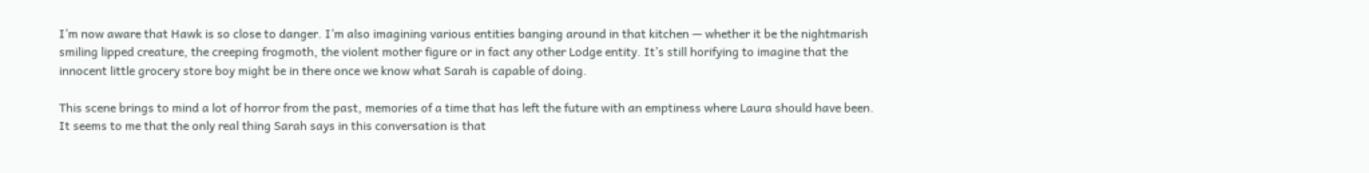I’m now aware that Hawk is so close to danger. I’m also imagining various entities banging around in that kitchen — whether it be the nightmarish smiling lipped creature, the creeping frogmoth, the violent mother figure or in fact any other Lodge entity. It’s still horifying to imagine that the innocent little grocery store boy might be in there once we know what Sarah is capable of doing.

This scene brings to mind a lot of horror from the past, memories of a time that has left the future with an emptiness where Laura should have been. It seems to me that the only real thing Sarah says in this conversation is that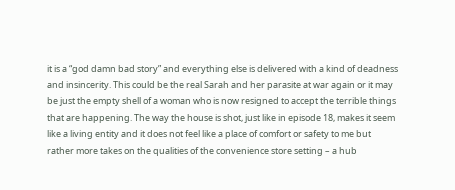it is a “god damn bad story” and everything else is delivered with a kind of deadness and insincerity. This could be the real Sarah and her parasite at war again or it may be just the empty shell of a woman who is now resigned to accept the terrible things that are happening. The way the house is shot, just like in episode 18, makes it seem like a living entity and it does not feel like a place of comfort or safety to me but rather more takes on the qualities of the convenience store setting – a hub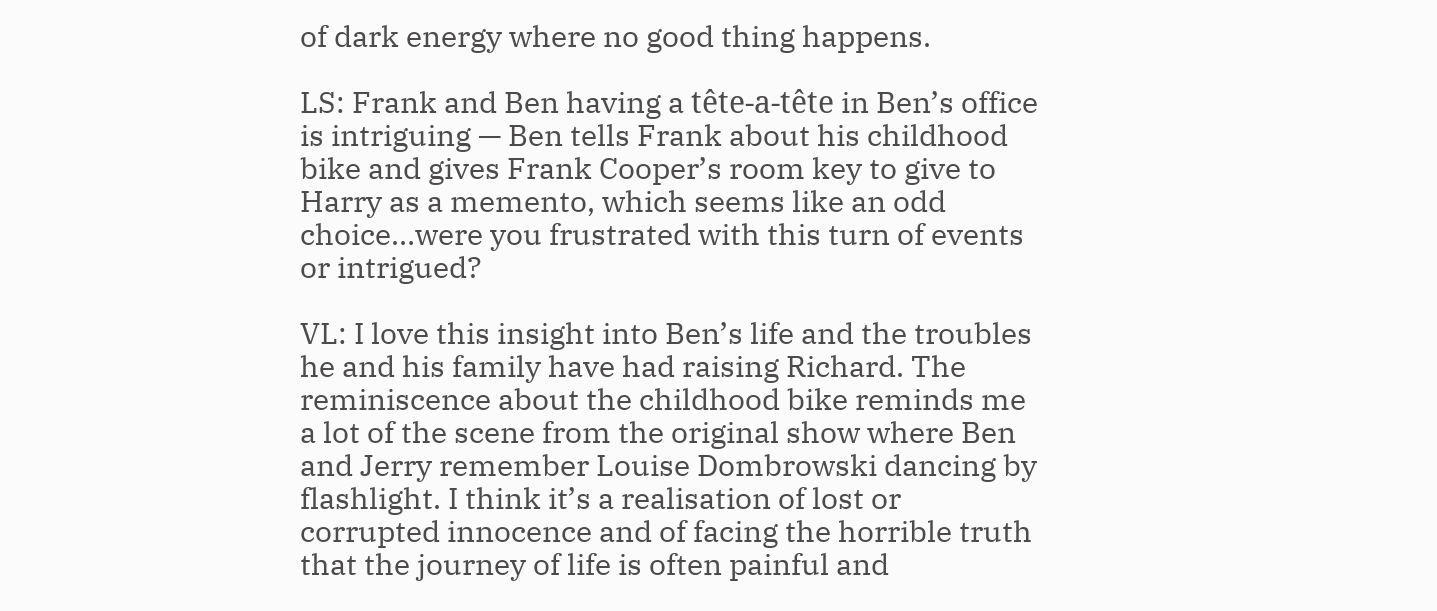of dark energy where no good thing happens.

LS: Frank and Ben having a tête-a-tête in Ben’s office is intriguing — Ben tells Frank about his childhood bike and gives Frank Cooper’s room key to give to Harry as a memento, which seems like an odd choice…were you frustrated with this turn of events or intrigued?

VL: I love this insight into Ben’s life and the troubles he and his family have had raising Richard. The reminiscence about the childhood bike reminds me a lot of the scene from the original show where Ben and Jerry remember Louise Dombrowski dancing by flashlight. I think it’s a realisation of lost or corrupted innocence and of facing the horrible truth that the journey of life is often painful and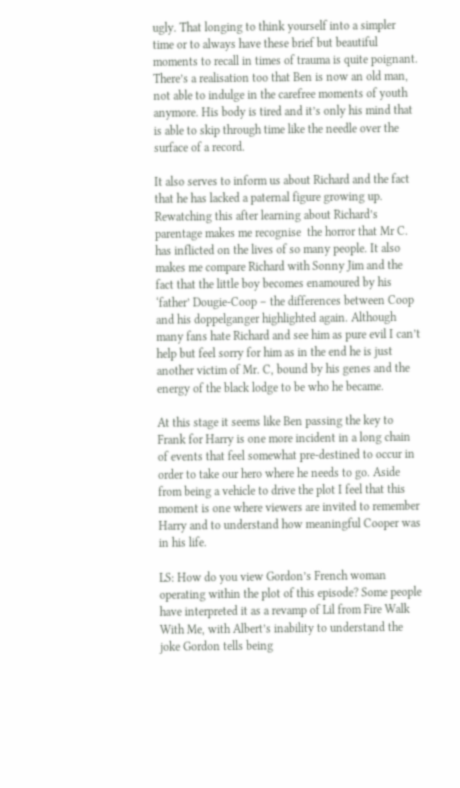ugly. That longing to think yourself into a simpler time or to always have these brief but beautiful moments to recall in times of trauma is quite poignant. There’s a realisation too that Ben is now an old man, not able to indulge in the carefree moments of youth anymore. His body is tired and it’s only his mind that is able to skip through time like the needle over the surface of a record.

It also serves to inform us about Richard and the fact that he has lacked a paternal figure growing up. Rewatching this after learning about Richard’s parentage makes me recognise  the horror that Mr C. has inflicted on the lives of so many people. It also makes me compare Richard with Sonny Jim and the fact that the little boy becomes enamoured by his ‘father’ Dougie-Coop – the differences between Coop and his doppelganger highlighted again. Although many fans hate Richard and see him as pure evil I can’t help but feel sorry for him as in the end he is just another victim of Mr. C, bound by his genes and the energy of the black lodge to be who he became.

At this stage it seems like Ben passing the key to Frank for Harry is one more incident in a long chain of events that feel somewhat pre-destined to occur in order to take our hero where he needs to go. Aside from being a vehicle to drive the plot I feel that this moment is one where viewers are invited to remember Harry and to understand how meaningful Cooper was in his life.

LS: How do you view Gordon’s French woman operating within the plot of this episode? Some people have interpreted it as a revamp of Lil from Fire Walk With Me, with Albert’s inability to understand the joke Gordon tells being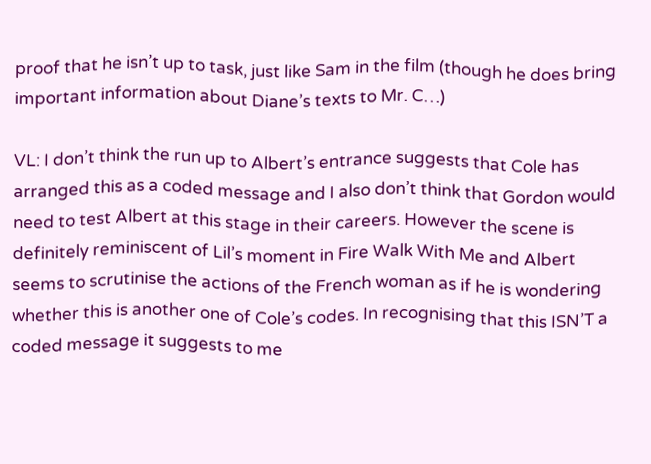proof that he isn’t up to task, just like Sam in the film (though he does bring important information about Diane’s texts to Mr. C…)

VL: I don’t think the run up to Albert’s entrance suggests that Cole has arranged this as a coded message and I also don’t think that Gordon would need to test Albert at this stage in their careers. However the scene is definitely reminiscent of Lil’s moment in Fire Walk With Me and Albert seems to scrutinise the actions of the French woman as if he is wondering whether this is another one of Cole’s codes. In recognising that this ISN’T a coded message it suggests to me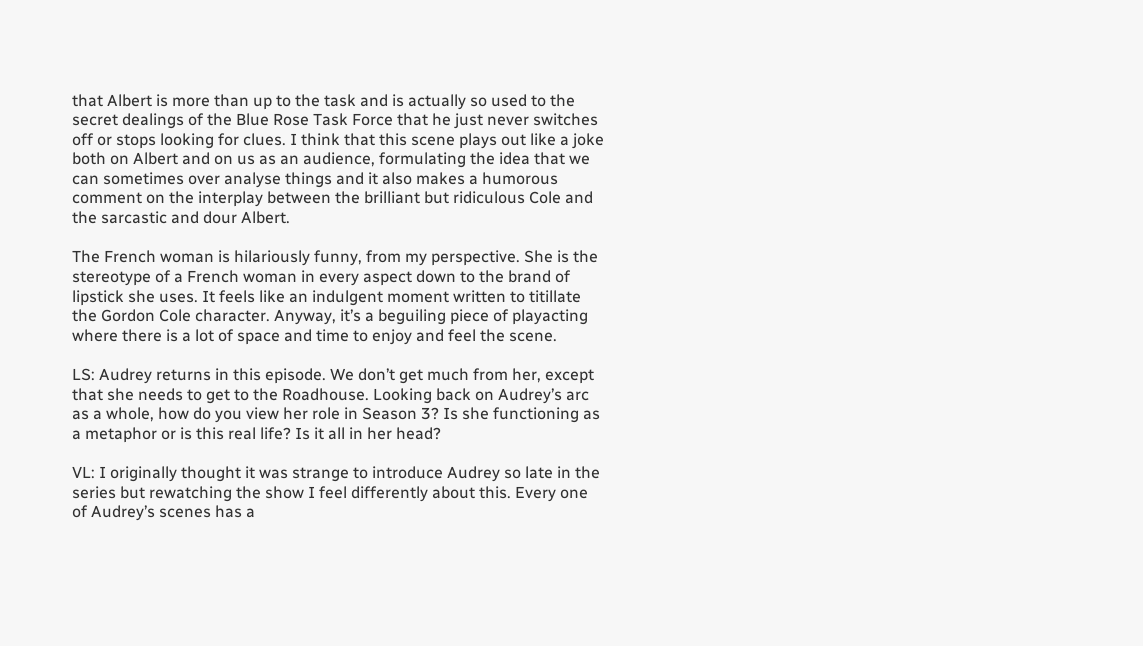that Albert is more than up to the task and is actually so used to the secret dealings of the Blue Rose Task Force that he just never switches off or stops looking for clues. I think that this scene plays out like a joke both on Albert and on us as an audience, formulating the idea that we can sometimes over analyse things and it also makes a humorous comment on the interplay between the brilliant but ridiculous Cole and the sarcastic and dour Albert.

The French woman is hilariously funny, from my perspective. She is the stereotype of a French woman in every aspect down to the brand of lipstick she uses. It feels like an indulgent moment written to titillate the Gordon Cole character. Anyway, it’s a beguiling piece of playacting where there is a lot of space and time to enjoy and feel the scene.

LS: Audrey returns in this episode. We don’t get much from her, except that she needs to get to the Roadhouse. Looking back on Audrey’s arc as a whole, how do you view her role in Season 3? Is she functioning as a metaphor or is this real life? Is it all in her head?

VL: I originally thought it was strange to introduce Audrey so late in the series but rewatching the show I feel differently about this. Every one of Audrey’s scenes has a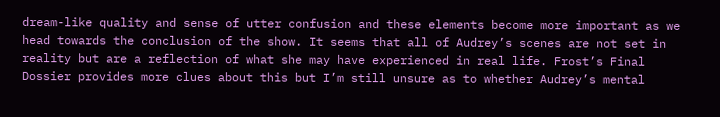dream-like quality and sense of utter confusion and these elements become more important as we head towards the conclusion of the show. It seems that all of Audrey’s scenes are not set in reality but are a reflection of what she may have experienced in real life. Frost’s Final Dossier provides more clues about this but I’m still unsure as to whether Audrey’s mental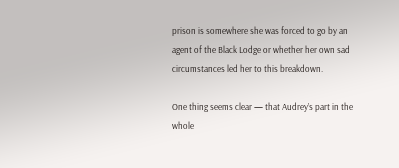prison is somewhere she was forced to go by an agent of the Black Lodge or whether her own sad circumstances led her to this breakdown.

One thing seems clear — that Audrey’s part in the whole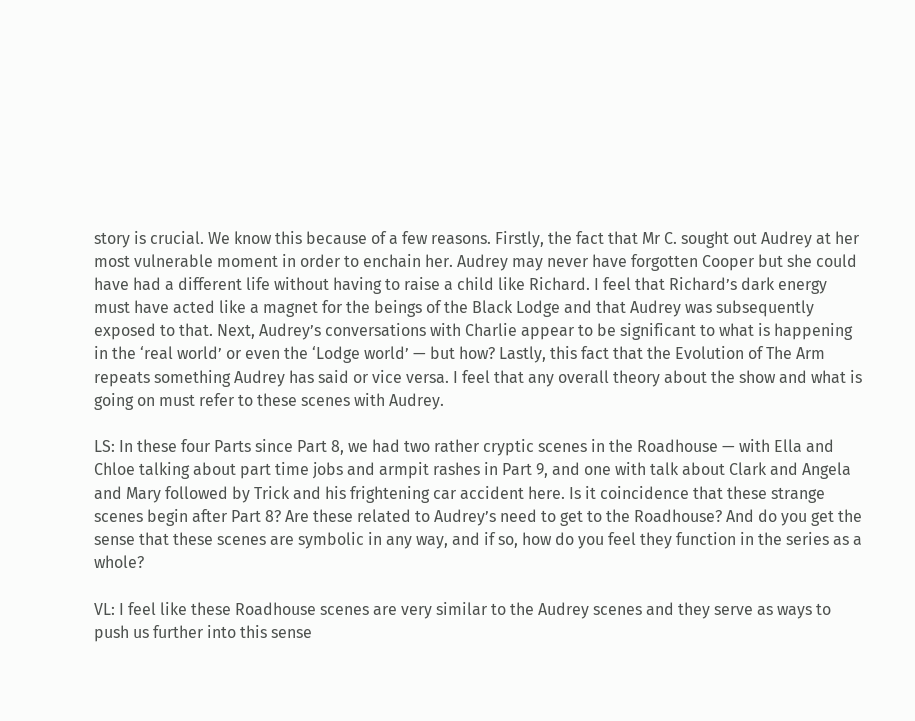story is crucial. We know this because of a few reasons. Firstly, the fact that Mr C. sought out Audrey at her most vulnerable moment in order to enchain her. Audrey may never have forgotten Cooper but she could have had a different life without having to raise a child like Richard. I feel that Richard’s dark energy must have acted like a magnet for the beings of the Black Lodge and that Audrey was subsequently exposed to that. Next, Audrey’s conversations with Charlie appear to be significant to what is happening in the ‘real world’ or even the ‘Lodge world’ — but how? Lastly, this fact that the Evolution of The Arm repeats something Audrey has said or vice versa. I feel that any overall theory about the show and what is going on must refer to these scenes with Audrey.

LS: In these four Parts since Part 8, we had two rather cryptic scenes in the Roadhouse — with Ella and Chloe talking about part time jobs and armpit rashes in Part 9, and one with talk about Clark and Angela and Mary followed by Trick and his frightening car accident here. Is it coincidence that these strange scenes begin after Part 8? Are these related to Audrey’s need to get to the Roadhouse? And do you get the sense that these scenes are symbolic in any way, and if so, how do you feel they function in the series as a whole?

VL: I feel like these Roadhouse scenes are very similar to the Audrey scenes and they serve as ways to push us further into this sense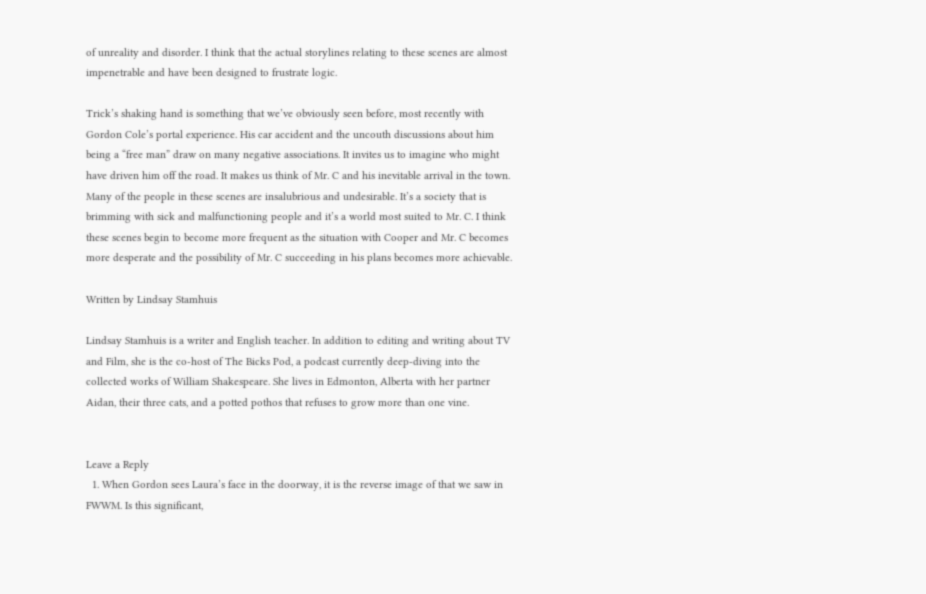of unreality and disorder. I think that the actual storylines relating to these scenes are almost impenetrable and have been designed to frustrate logic.

Trick’s shaking hand is something that we’ve obviously seen before, most recently with Gordon Cole’s portal experience. His car accident and the uncouth discussions about him being a “free man” draw on many negative associations. It invites us to imagine who might have driven him off the road. It makes us think of Mr. C and his inevitable arrival in the town. Many of the people in these scenes are insalubrious and undesirable. It’s a society that is brimming with sick and malfunctioning people and it’s a world most suited to Mr. C. I think these scenes begin to become more frequent as the situation with Cooper and Mr. C becomes more desperate and the possibility of Mr. C succeeding in his plans becomes more achievable.

Written by Lindsay Stamhuis

Lindsay Stamhuis is a writer and English teacher. In addition to editing and writing about TV and Film, she is the co-host of The Bicks Pod, a podcast currently deep-diving into the collected works of William Shakespeare. She lives in Edmonton, Alberta with her partner Aidan, their three cats, and a potted pothos that refuses to grow more than one vine.


Leave a Reply
  1. When Gordon sees Laura’s face in the doorway, it is the reverse image of that we saw in FWWM. Is this significant,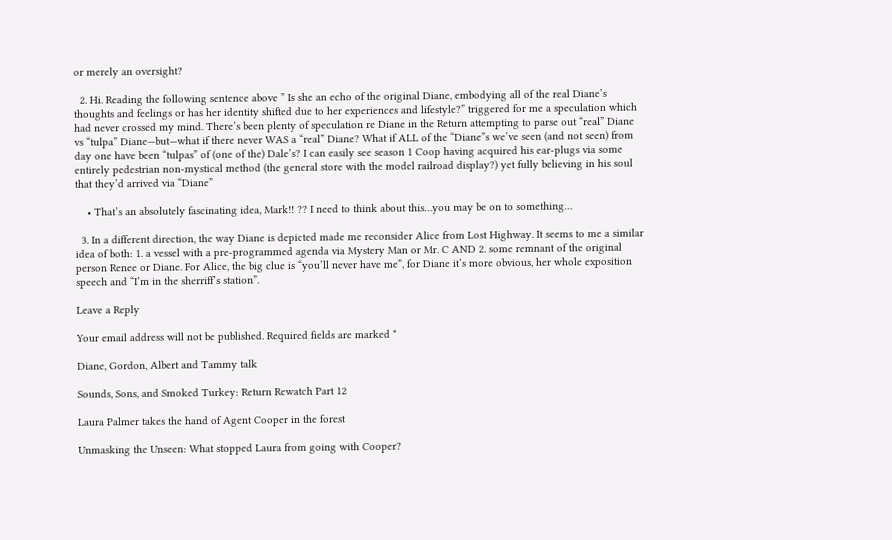or merely an oversight?

  2. Hi. Reading the following sentence above ” Is she an echo of the original Diane, embodying all of the real Diane’s thoughts and feelings or has her identity shifted due to her experiences and lifestyle?” triggered for me a speculation which had never crossed my mind. There’s been plenty of speculation re Diane in the Return attempting to parse out “real” Diane vs “tulpa” Diane—but—what if there never WAS a “real” Diane? What if ALL of the “Diane”s we’ve seen (and not seen) from day one have been “tulpas” of (one of the) Dale’s? I can easily see season 1 Coop having acquired his ear-plugs via some entirely pedestrian non-mystical method (the general store with the model railroad display?) yet fully believing in his soul that they’d arrived via “Diane”

    • That’s an absolutely fascinating idea, Mark!! ?? I need to think about this…you may be on to something…

  3. In a different direction, the way Diane is depicted made me reconsider Alice from Lost Highway. It seems to me a similar idea of both: 1. a vessel with a pre-programmed agenda via Mystery Man or Mr. C AND 2. some remnant of the original person Renee or Diane. For Alice, the big clue is “you’ll never have me”, for Diane it’s more obvious, her whole exposition speech and “I’m in the sherriff’s station”.

Leave a Reply

Your email address will not be published. Required fields are marked *

Diane, Gordon, Albert and Tammy talk

Sounds, Sons, and Smoked Turkey: Return Rewatch Part 12

Laura Palmer takes the hand of Agent Cooper in the forest

Unmasking the Unseen: What stopped Laura from going with Cooper?